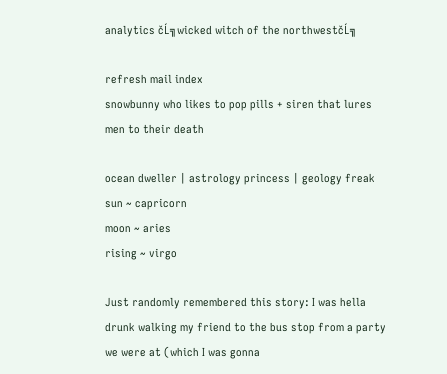analytics čĹ╗wicked witch of the northwestčĹ╗

refresh mail index
snowbunny who likes to pop pills + siren that lures men to their death

ocean dweller | astrology princess | geology freak
sun ~ capricorn
moon ~ aries
rising ~ virgo

Just randomly remembered this story: I was hella drunk walking my friend to the bus stop from a party we were at (which I was gonna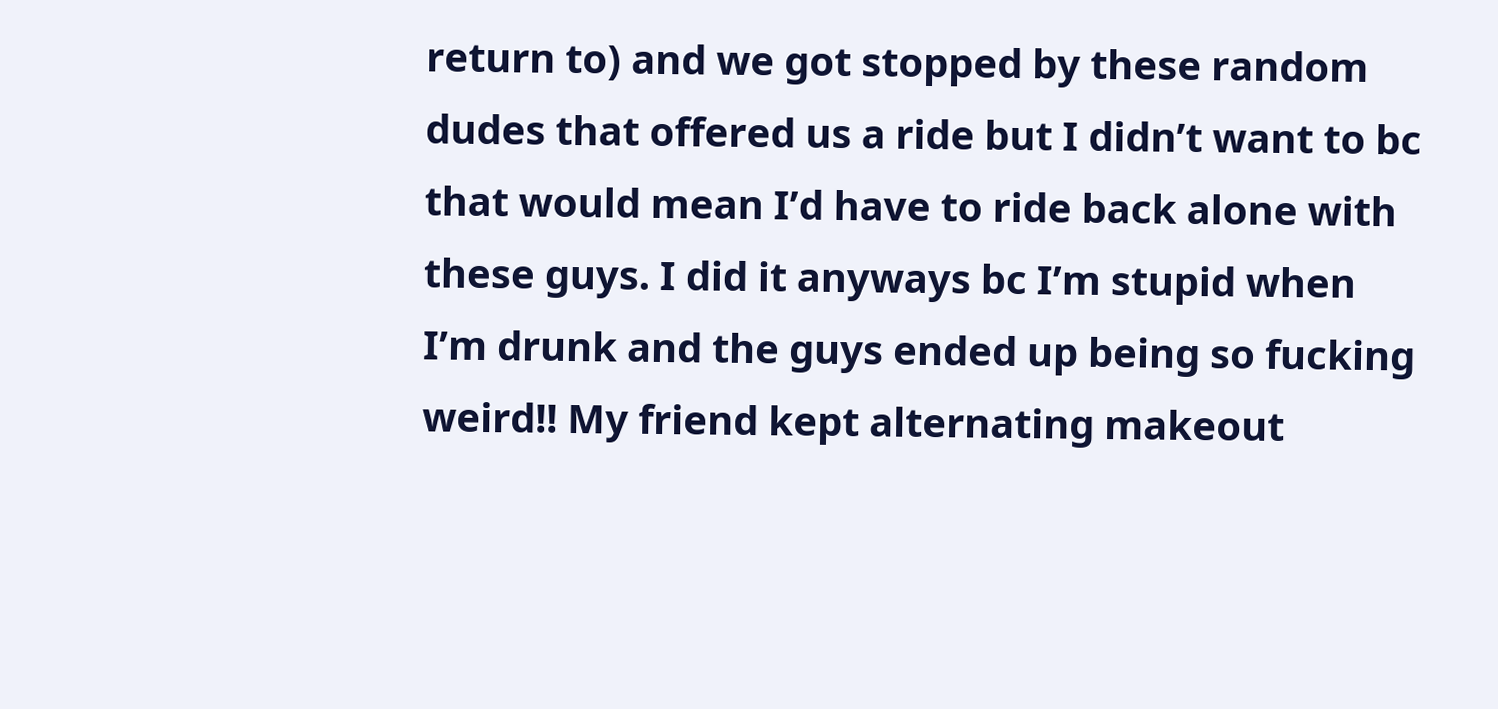return to) and we got stopped by these random dudes that offered us a ride but I didn’t want to bc that would mean I’d have to ride back alone with these guys. I did it anyways bc I’m stupid when I’m drunk and the guys ended up being so fucking weird!! My friend kept alternating makeout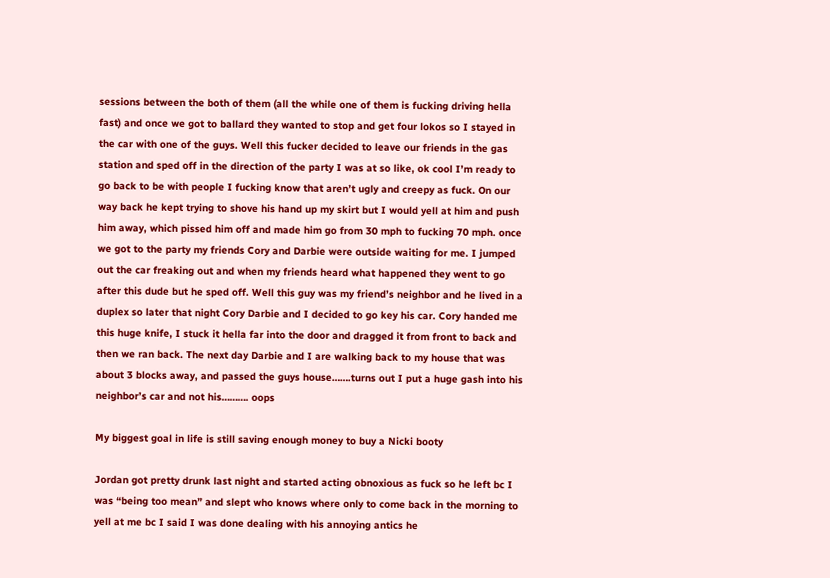sessions between the both of them (all the while one of them is fucking driving hella fast) and once we got to ballard they wanted to stop and get four lokos so I stayed in the car with one of the guys. Well this fucker decided to leave our friends in the gas station and sped off in the direction of the party I was at so like, ok cool I’m ready to go back to be with people I fucking know that aren’t ugly and creepy as fuck. On our way back he kept trying to shove his hand up my skirt but I would yell at him and push him away, which pissed him off and made him go from 30 mph to fucking 70 mph. once we got to the party my friends Cory and Darbie were outside waiting for me. I jumped out the car freaking out and when my friends heard what happened they went to go after this dude but he sped off. Well this guy was my friend’s neighbor and he lived in a duplex so later that night Cory Darbie and I decided to go key his car. Cory handed me this huge knife, I stuck it hella far into the door and dragged it from front to back and then we ran back. The next day Darbie and I are walking back to my house that was about 3 blocks away, and passed the guys house…….turns out I put a huge gash into his neighbor’s car and not his………. oops

My biggest goal in life is still saving enough money to buy a Nicki booty

Jordan got pretty drunk last night and started acting obnoxious as fuck so he left bc I was “being too mean” and slept who knows where only to come back in the morning to yell at me bc I said I was done dealing with his annoying antics he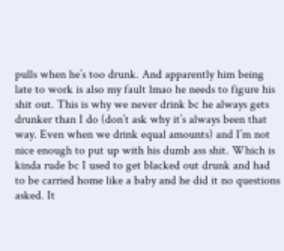pulls when he’s too drunk. And apparently him being late to work is also my fault lmao he needs to figure his shit out. This is why we never drink bc he always gets drunker than I do (don’t ask why it’s always been that way. Even when we drink equal amounts) and I’m not nice enough to put up with his dumb ass shit. Which is kinda rude bc I used to get blacked out drunk and had to be carried home like a baby and he did it no questions asked. It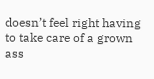doesn’t feel right having to take care of a grown ass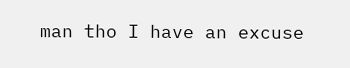man tho I have an excuse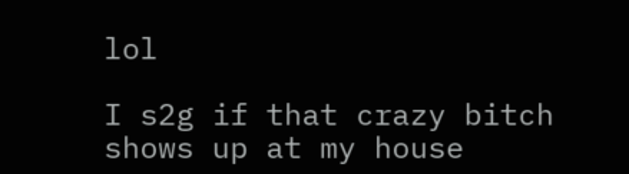lol

I s2g if that crazy bitch shows up at my house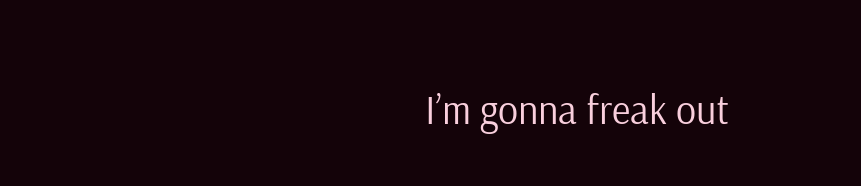I’m gonna freak out